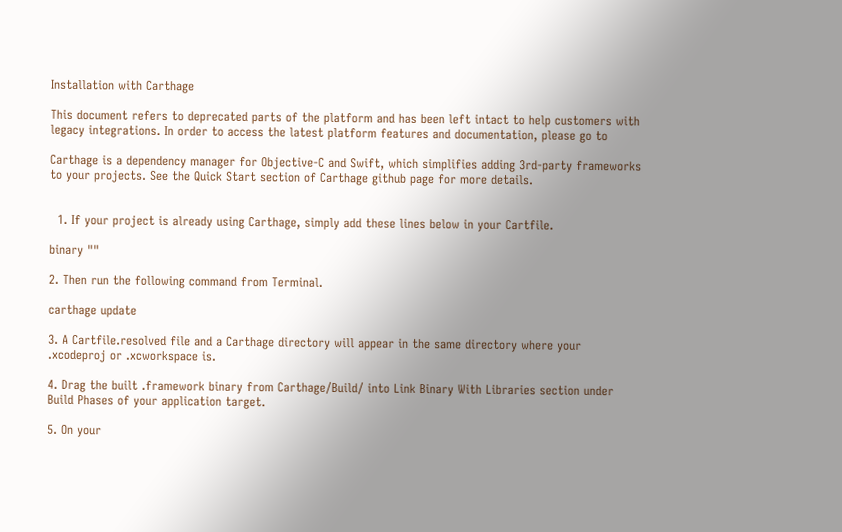Installation with Carthage

This document refers to deprecated parts of the platform and has been left intact to help customers with legacy integrations. In order to access the latest platform features and documentation, please go to

Carthage is a dependency manager for Objective-C and Swift, which simplifies adding 3rd-party frameworks to your projects. See the Quick Start section of Carthage github page for more details.


  1. If your project is already using Carthage, simply add these lines below in your Cartfile.

binary ""

2. Then run the following command from Terminal.

carthage update

3. A Cartfile.resolved file and a Carthage directory will appear in the same directory where your .xcodeproj or .xcworkspace is.

4. Drag the built .framework binary from Carthage/Build/ into Link Binary With Libraries section under Build Phases of your application target.

5. On your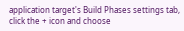application target's Build Phases settings tab, click the + icon and choose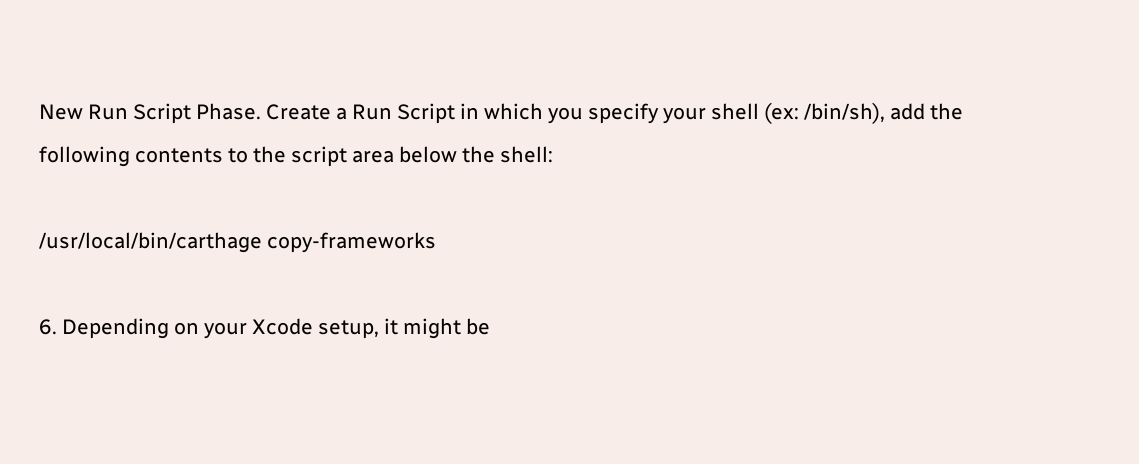New Run Script Phase. Create a Run Script in which you specify your shell (ex: /bin/sh), add the following contents to the script area below the shell:

/usr/local/bin/carthage copy-frameworks

6. Depending on your Xcode setup, it might be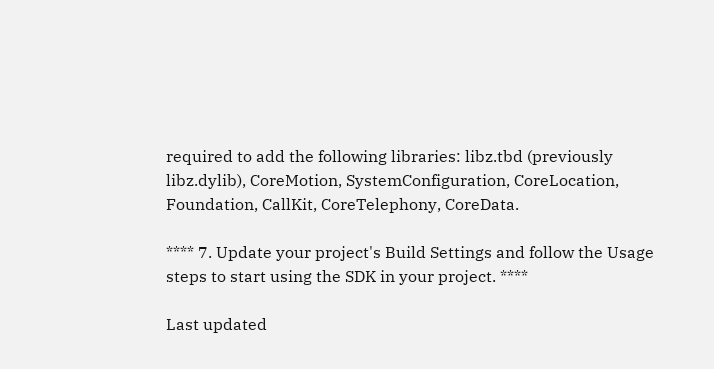required to add the following libraries: libz.tbd (previously libz.dylib), CoreMotion, SystemConfiguration, CoreLocation, Foundation, CallKit, CoreTelephony, CoreData.

**** 7. Update your project's Build Settings and follow the Usage steps to start using the SDK in your project. ****

Last updated